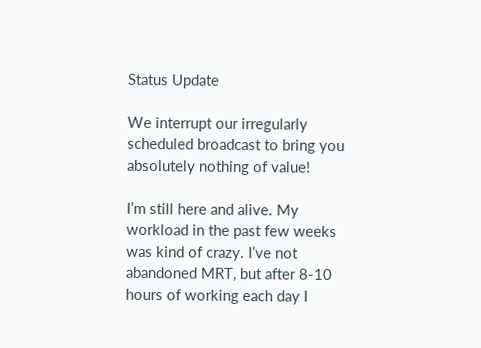Status Update

We interrupt our irregularly scheduled broadcast to bring you absolutely nothing of value!

I’m still here and alive. My workload in the past few weeks was kind of crazy. I’ve not abandoned MRT, but after 8-10 hours of working each day I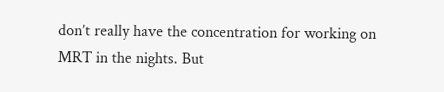don’t really have the concentration for working on MRT in the nights. But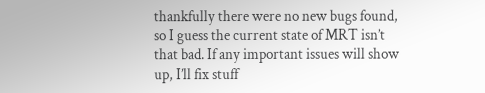thankfully there were no new bugs found, so I guess the current state of MRT isn’t that bad. If any important issues will show up, I’ll fix stuff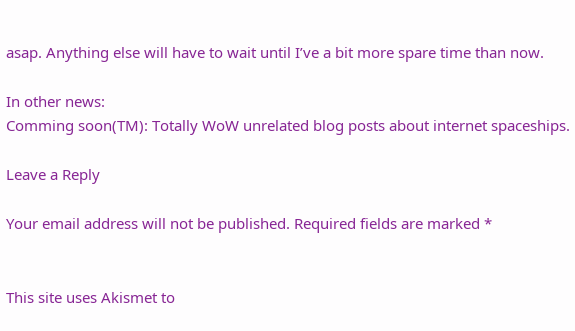asap. Anything else will have to wait until I’ve a bit more spare time than now.

In other news:
Comming soon(TM): Totally WoW unrelated blog posts about internet spaceships.

Leave a Reply

Your email address will not be published. Required fields are marked *


This site uses Akismet to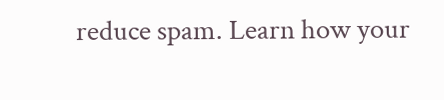reduce spam. Learn how your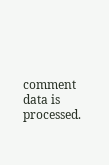comment data is processed.